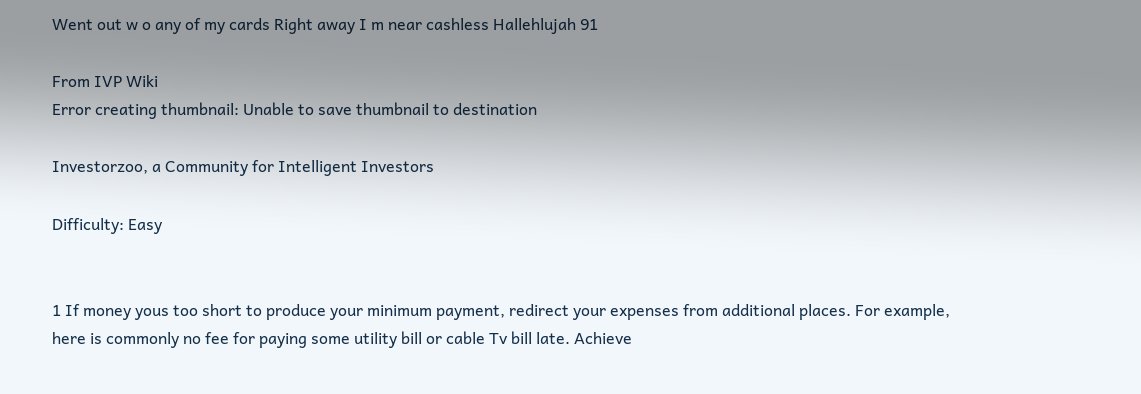Went out w o any of my cards Right away I m near cashless Hallehlujah 91

From IVP Wiki
Error creating thumbnail: Unable to save thumbnail to destination

Investorzoo, a Community for Intelligent Investors

Difficulty: Easy


1 If money yous too short to produce your minimum payment, redirect your expenses from additional places. For example, here is commonly no fee for paying some utility bill or cable Tv bill late. Achieve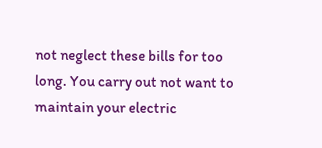not neglect these bills for too long. You carry out not want to maintain your electric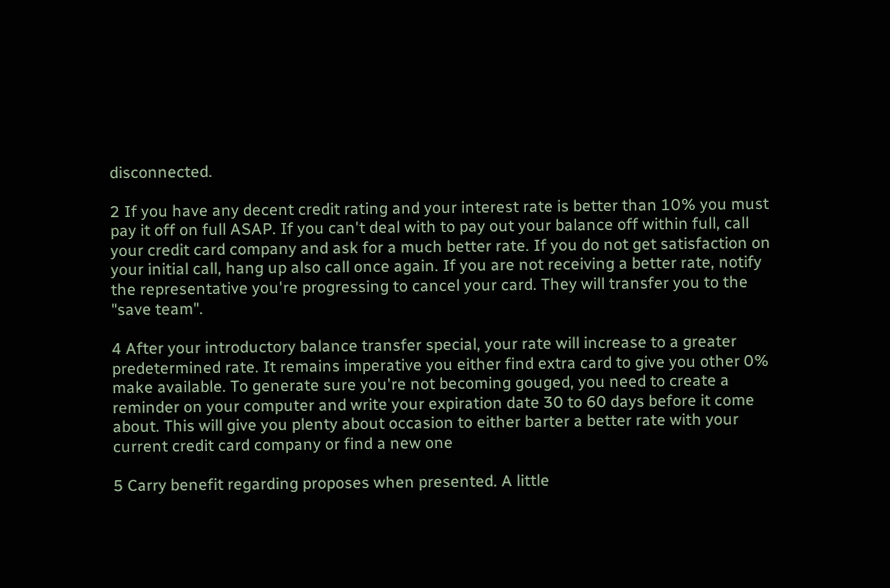disconnected.

2 If you have any decent credit rating and your interest rate is better than 10% you must pay it off on full ASAP. If you can't deal with to pay out your balance off within full, call your credit card company and ask for a much better rate. If you do not get satisfaction on your initial call, hang up also call once again. If you are not receiving a better rate, notify the representative you're progressing to cancel your card. They will transfer you to the "save team".

4 After your introductory balance transfer special, your rate will increase to a greater predetermined rate. It remains imperative you either find extra card to give you other 0% make available. To generate sure you're not becoming gouged, you need to create a reminder on your computer and write your expiration date 30 to 60 days before it come about. This will give you plenty about occasion to either barter a better rate with your current credit card company or find a new one

5 Carry benefit regarding proposes when presented. A little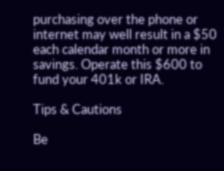purchasing over the phone or internet may well result in a $50 each calendar month or more in savings. Operate this $600 to fund your 401k or IRA.

Tips & Cautions

Be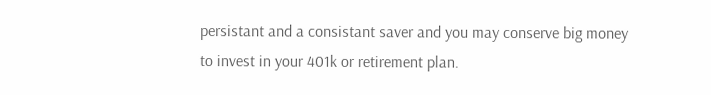persistant and a consistant saver and you may conserve big money to invest in your 401k or retirement plan.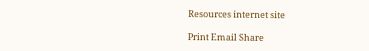Resources internet site

Print Email Share